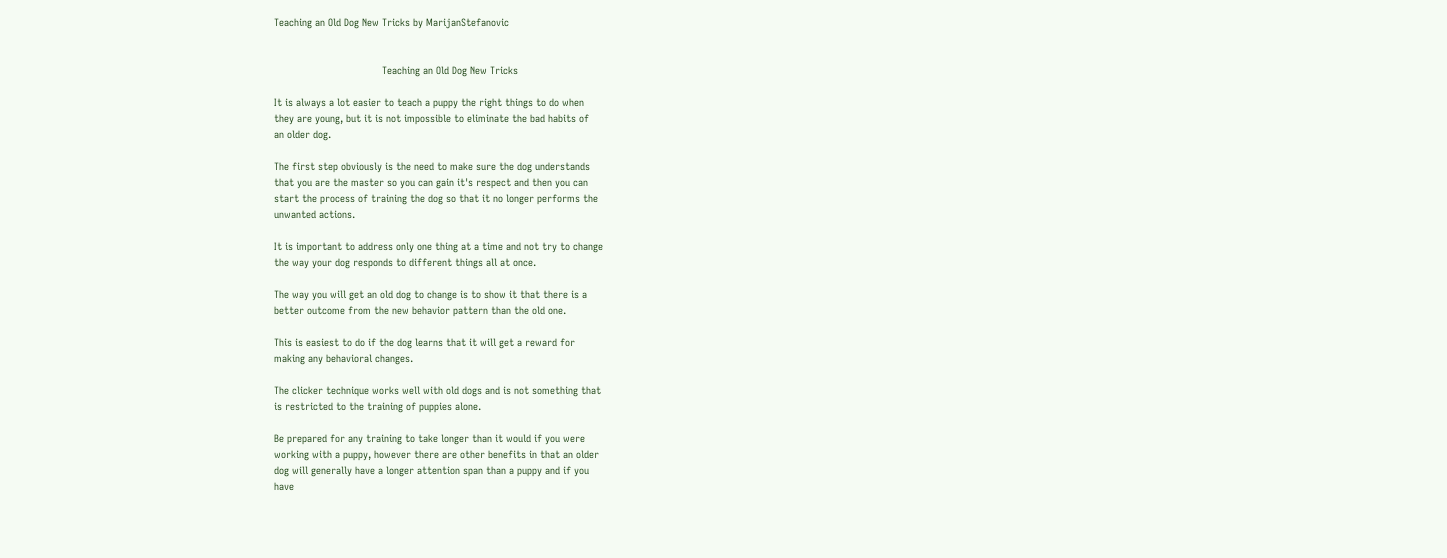Teaching an Old Dog New Tricks by MarijanStefanovic


                                    Teaching an Old Dog New Tricks

It is always a lot easier to teach a puppy the right things to do when
they are young, but it is not impossible to eliminate the bad habits of
an older dog.

The first step obviously is the need to make sure the dog understands
that you are the master so you can gain it's respect and then you can
start the process of training the dog so that it no longer performs the
unwanted actions.

It is important to address only one thing at a time and not try to change
the way your dog responds to different things all at once.

The way you will get an old dog to change is to show it that there is a
better outcome from the new behavior pattern than the old one.

This is easiest to do if the dog learns that it will get a reward for
making any behavioral changes.

The clicker technique works well with old dogs and is not something that
is restricted to the training of puppies alone.

Be prepared for any training to take longer than it would if you were
working with a puppy, however there are other benefits in that an older
dog will generally have a longer attention span than a puppy and if you
have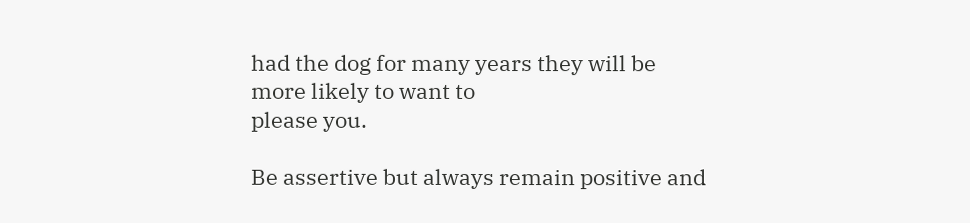had the dog for many years they will be more likely to want to
please you.

Be assertive but always remain positive and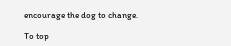encourage the dog to change.

To top